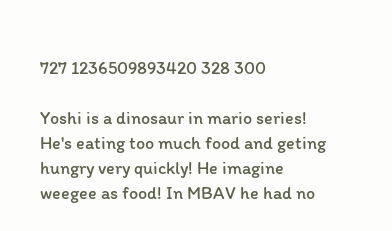727 1236509893420 328 300

Yoshi is a dinosaur in mario series! He's eating too much food and geting hungry very quickly! He imagine weegee as food! In MBAV he had no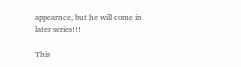appearnce, but he will come in later series!!!

This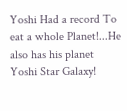Yoshi Had a record To eat a whole Planet!...He also has his planet Yoshi Star Galaxy!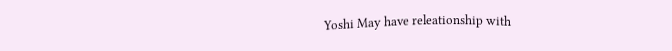Yoshi May have releationship with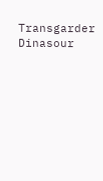Transgarder Dinasour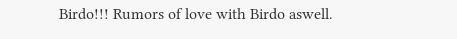Birdo!!! Rumors of love with Birdo aswell.